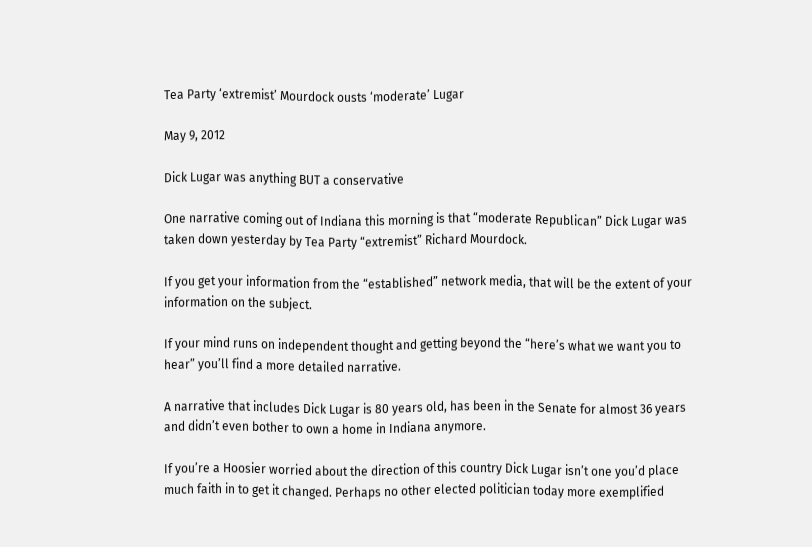Tea Party ‘extremist’ Mourdock ousts ‘moderate’ Lugar

May 9, 2012

Dick Lugar was anything BUT a conservative

One narrative coming out of Indiana this morning is that “moderate Republican” Dick Lugar was taken down yesterday by Tea Party “extremist” Richard Mourdock.

If you get your information from the “established” network media, that will be the extent of your information on the subject.

If your mind runs on independent thought and getting beyond the “here’s what we want you to hear” you’ll find a more detailed narrative.

A narrative that includes Dick Lugar is 80 years old, has been in the Senate for almost 36 years and didn’t even bother to own a home in Indiana anymore.

If you’re a Hoosier worried about the direction of this country Dick Lugar isn’t one you’d place much faith in to get it changed. Perhaps no other elected politician today more exemplified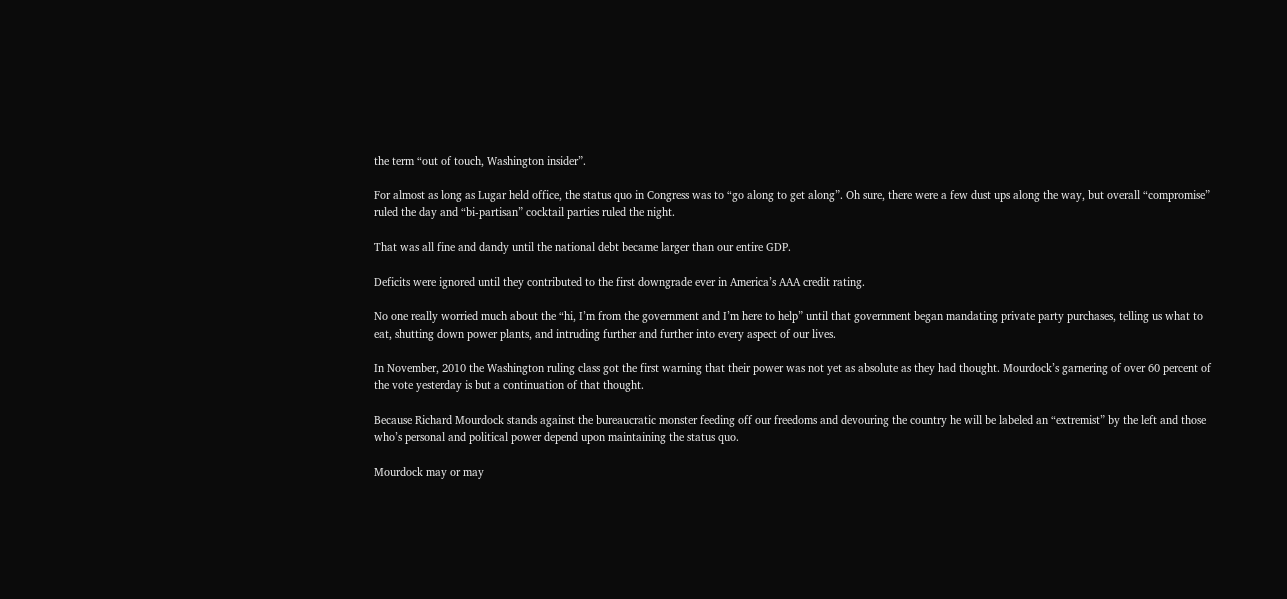the term “out of touch, Washington insider”.

For almost as long as Lugar held office, the status quo in Congress was to “go along to get along”. Oh sure, there were a few dust ups along the way, but overall “compromise” ruled the day and “bi-partisan” cocktail parties ruled the night.

That was all fine and dandy until the national debt became larger than our entire GDP.

Deficits were ignored until they contributed to the first downgrade ever in America’s AAA credit rating.

No one really worried much about the “hi, I’m from the government and I’m here to help” until that government began mandating private party purchases, telling us what to eat, shutting down power plants, and intruding further and further into every aspect of our lives.

In November, 2010 the Washington ruling class got the first warning that their power was not yet as absolute as they had thought. Mourdock’s garnering of over 60 percent of the vote yesterday is but a continuation of that thought.

Because Richard Mourdock stands against the bureaucratic monster feeding off our freedoms and devouring the country he will be labeled an “extremist” by the left and those who’s personal and political power depend upon maintaining the status quo.

Mourdock may or may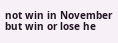not win in November but win or lose he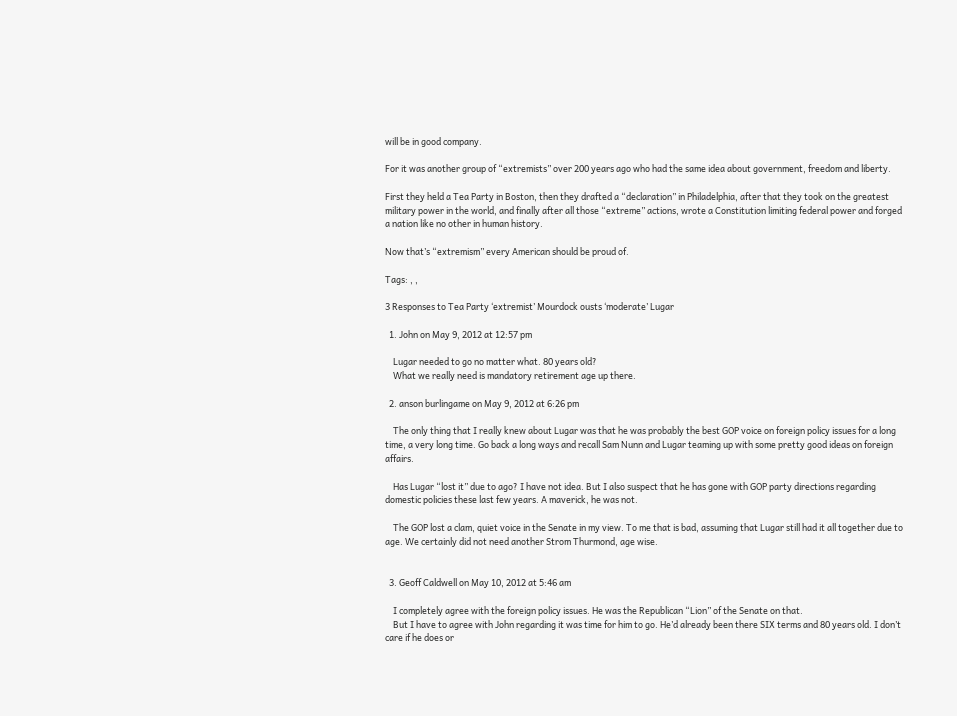will be in good company.

For it was another group of “extremists” over 200 years ago who had the same idea about government, freedom and liberty.

First they held a Tea Party in Boston, then they drafted a “declaration” in Philadelphia, after that they took on the greatest military power in the world, and finally after all those “extreme” actions, wrote a Constitution limiting federal power and forged a nation like no other in human history.

Now that’s “extremism” every American should be proud of.

Tags: , ,

3 Responses to Tea Party ‘extremist’ Mourdock ousts ‘moderate’ Lugar

  1. John on May 9, 2012 at 12:57 pm

    Lugar needed to go no matter what. 80 years old?
    What we really need is mandatory retirement age up there.

  2. anson burlingame on May 9, 2012 at 6:26 pm

    The only thing that I really knew about Lugar was that he was probably the best GOP voice on foreign policy issues for a long time, a very long time. Go back a long ways and recall Sam Nunn and Lugar teaming up with some pretty good ideas on foreign affairs.

    Has Lugar “lost it” due to ago? I have not idea. But I also suspect that he has gone with GOP party directions regarding domestic policies these last few years. A maverick, he was not.

    The GOP lost a clam, quiet voice in the Senate in my view. To me that is bad, assuming that Lugar still had it all together due to age. We certainly did not need another Strom Thurmond, age wise.


  3. Geoff Caldwell on May 10, 2012 at 5:46 am

    I completely agree with the foreign policy issues. He was the Republican “Lion” of the Senate on that.
    But I have to agree with John regarding it was time for him to go. He’d already been there SIX terms and 80 years old. I don’t care if he does or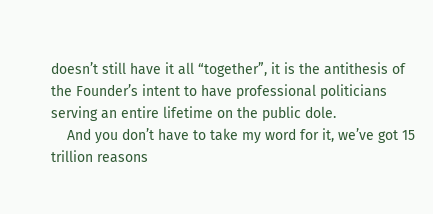doesn’t still have it all “together”, it is the antithesis of the Founder’s intent to have professional politicians serving an entire lifetime on the public dole.
    And you don’t have to take my word for it, we’ve got 15 trillion reasons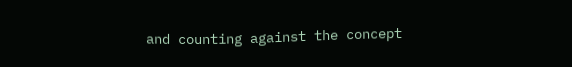and counting against the concept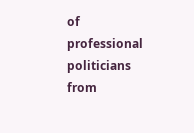of professional politicians from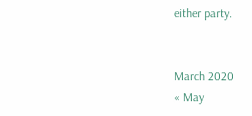either party.


March 2020
« May